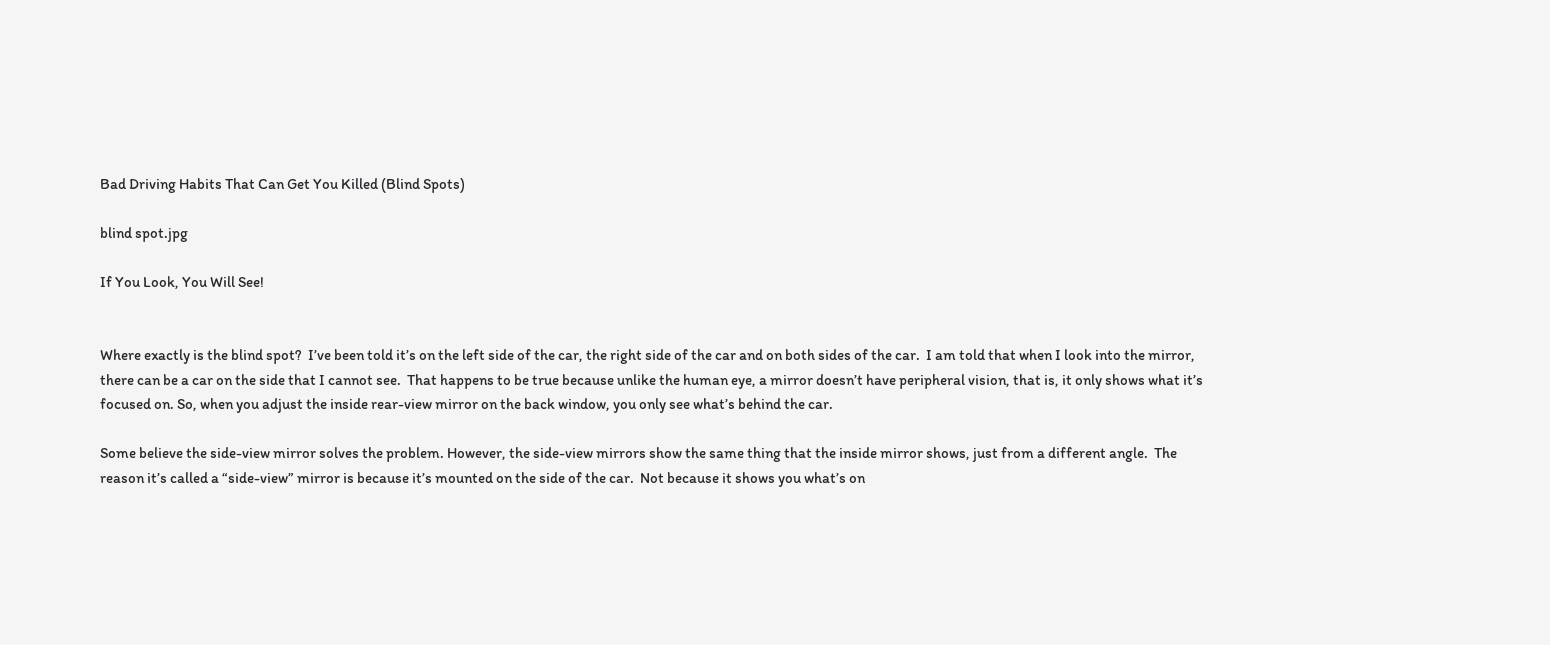Bad Driving Habits That Can Get You Killed (Blind Spots)

blind spot.jpg

If You Look, You Will See!


Where exactly is the blind spot?  I’ve been told it’s on the left side of the car, the right side of the car and on both sides of the car.  I am told that when I look into the mirror, there can be a car on the side that I cannot see.  That happens to be true because unlike the human eye, a mirror doesn’t have peripheral vision, that is, it only shows what it’s focused on. So, when you adjust the inside rear-view mirror on the back window, you only see what’s behind the car.

Some believe the side-view mirror solves the problem. However, the side-view mirrors show the same thing that the inside mirror shows, just from a different angle.  The reason it’s called a “side-view” mirror is because it’s mounted on the side of the car.  Not because it shows you what’s on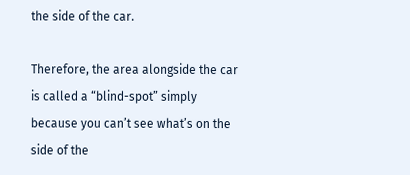the side of the car.

Therefore, the area alongside the car is called a “blind-spot” simply because you can’t see what’s on the side of the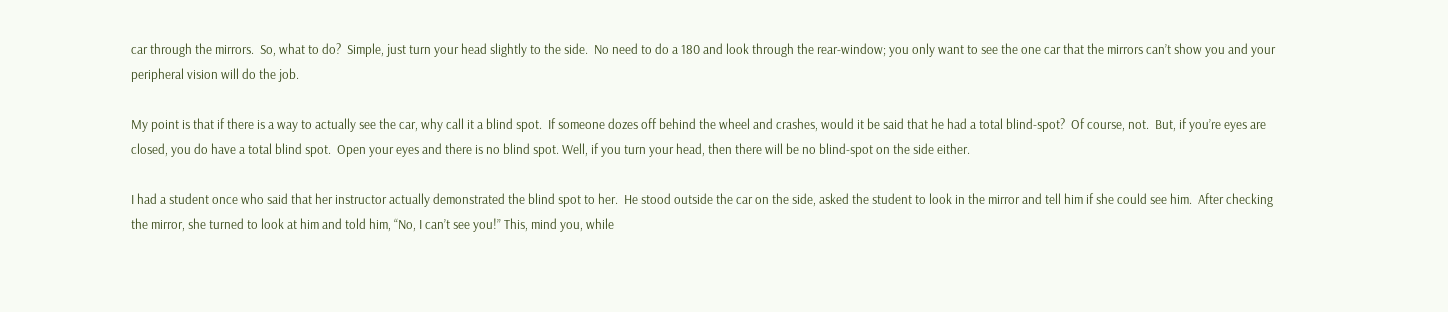car through the mirrors.  So, what to do?  Simple, just turn your head slightly to the side.  No need to do a 180 and look through the rear-window; you only want to see the one car that the mirrors can’t show you and your peripheral vision will do the job.

My point is that if there is a way to actually see the car, why call it a blind spot.  If someone dozes off behind the wheel and crashes, would it be said that he had a total blind-spot?  Of course, not.  But, if you’re eyes are closed, you do have a total blind spot.  Open your eyes and there is no blind spot. Well, if you turn your head, then there will be no blind-spot on the side either.

I had a student once who said that her instructor actually demonstrated the blind spot to her.  He stood outside the car on the side, asked the student to look in the mirror and tell him if she could see him.  After checking the mirror, she turned to look at him and told him, “No, I can’t see you!” This, mind you, while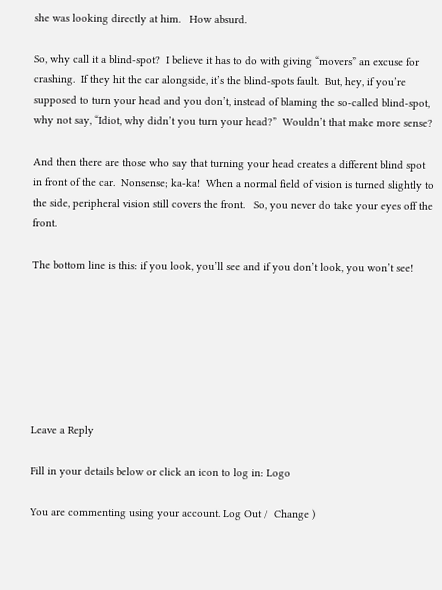she was looking directly at him.   How absurd.

So, why call it a blind-spot?  I believe it has to do with giving “movers” an excuse for crashing.  If they hit the car alongside, it’s the blind-spots fault.  But, hey, if you’re supposed to turn your head and you don’t, instead of blaming the so-called blind-spot, why not say, “Idiot, why didn’t you turn your head?”  Wouldn’t that make more sense?

And then there are those who say that turning your head creates a different blind spot in front of the car.  Nonsense; ka-ka!  When a normal field of vision is turned slightly to the side, peripheral vision still covers the front.   So, you never do take your eyes off the front.

The bottom line is this: if you look, you’ll see and if you don’t look, you won’t see!







Leave a Reply

Fill in your details below or click an icon to log in: Logo

You are commenting using your account. Log Out /  Change )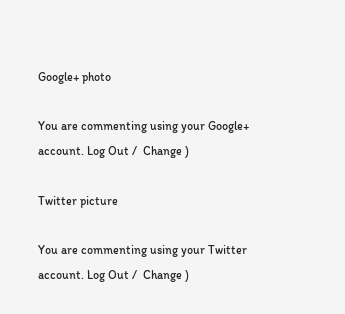Google+ photo

You are commenting using your Google+ account. Log Out /  Change )

Twitter picture

You are commenting using your Twitter account. Log Out /  Change )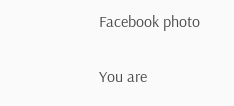Facebook photo

You are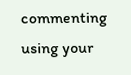commenting using your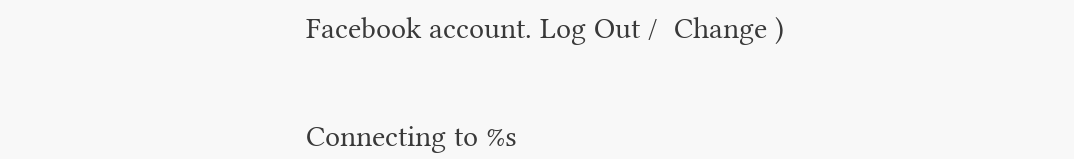Facebook account. Log Out /  Change )


Connecting to %s